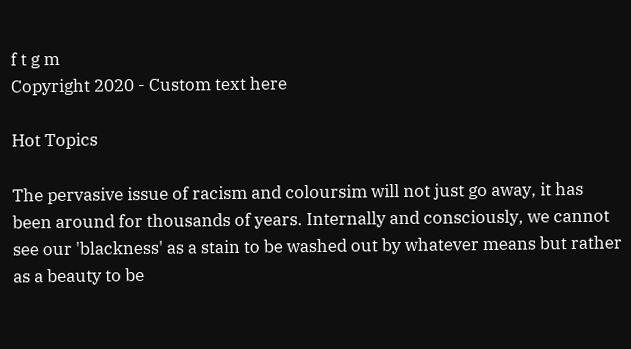f t g m
Copyright 2020 - Custom text here

Hot Topics

The pervasive issue of racism and coloursim will not just go away, it has been around for thousands of years. Internally and consciously, we cannot see our 'blackness' as a stain to be washed out by whatever means but rather as a beauty to be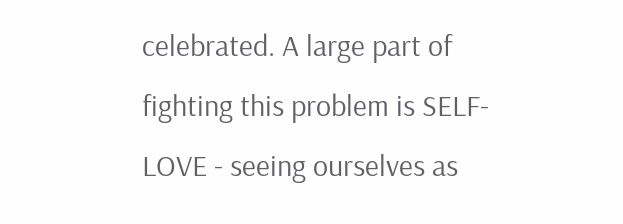celebrated. A large part of fighting this problem is SELF-LOVE - seeing ourselves as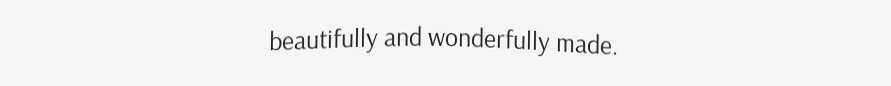beautifully and wonderfully made.